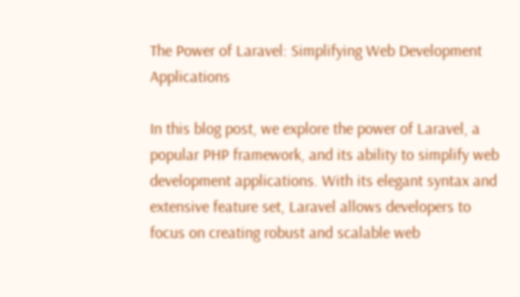The Power of Laravel: Simplifying Web Development Applications

In this blog post, we explore the power of Laravel, a popular PHP framework, and its ability to simplify web development applications. With its elegant syntax and extensive feature set, Laravel allows developers to focus on creating robust and scalable web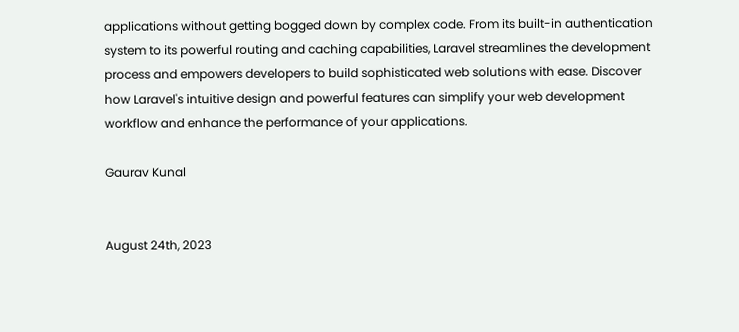applications without getting bogged down by complex code. From its built-in authentication system to its powerful routing and caching capabilities, Laravel streamlines the development process and empowers developers to build sophisticated web solutions with ease. Discover how Laravel's intuitive design and powerful features can simplify your web development workflow and enhance the performance of your applications.

Gaurav Kunal


August 24th, 2023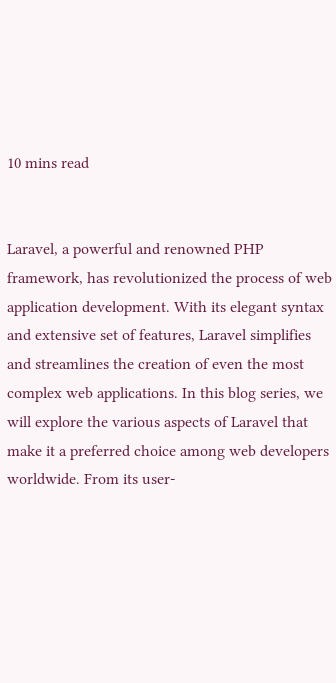10 mins read


Laravel, a powerful and renowned PHP framework, has revolutionized the process of web application development. With its elegant syntax and extensive set of features, Laravel simplifies and streamlines the creation of even the most complex web applications. In this blog series, we will explore the various aspects of Laravel that make it a preferred choice among web developers worldwide. From its user-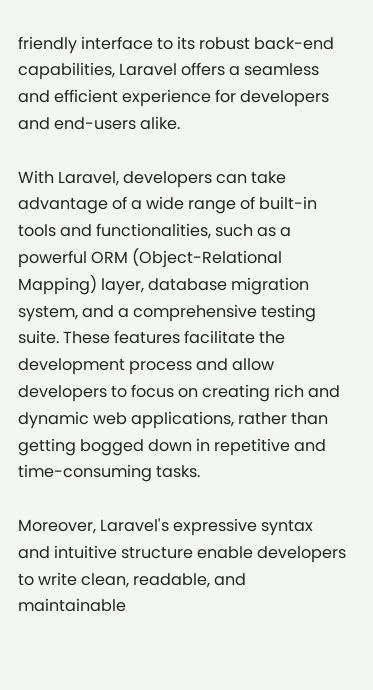friendly interface to its robust back-end capabilities, Laravel offers a seamless and efficient experience for developers and end-users alike.

With Laravel, developers can take advantage of a wide range of built-in tools and functionalities, such as a powerful ORM (Object-Relational Mapping) layer, database migration system, and a comprehensive testing suite. These features facilitate the development process and allow developers to focus on creating rich and dynamic web applications, rather than getting bogged down in repetitive and time-consuming tasks.

Moreover, Laravel's expressive syntax and intuitive structure enable developers to write clean, readable, and maintainable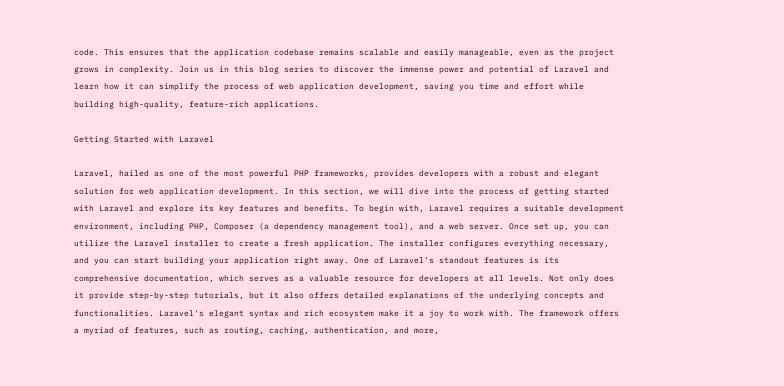code. This ensures that the application codebase remains scalable and easily manageable, even as the project grows in complexity. Join us in this blog series to discover the immense power and potential of Laravel and learn how it can simplify the process of web application development, saving you time and effort while building high-quality, feature-rich applications.

Getting Started with Laravel

Laravel, hailed as one of the most powerful PHP frameworks, provides developers with a robust and elegant solution for web application development. In this section, we will dive into the process of getting started with Laravel and explore its key features and benefits. To begin with, Laravel requires a suitable development environment, including PHP, Composer (a dependency management tool), and a web server. Once set up, you can utilize the Laravel installer to create a fresh application. The installer configures everything necessary, and you can start building your application right away. One of Laravel's standout features is its comprehensive documentation, which serves as a valuable resource for developers at all levels. Not only does it provide step-by-step tutorials, but it also offers detailed explanations of the underlying concepts and functionalities. Laravel's elegant syntax and rich ecosystem make it a joy to work with. The framework offers a myriad of features, such as routing, caching, authentication, and more,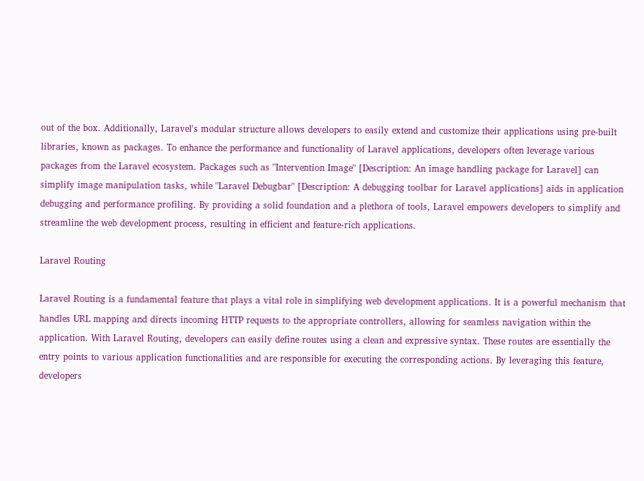out of the box. Additionally, Laravel's modular structure allows developers to easily extend and customize their applications using pre-built libraries, known as packages. To enhance the performance and functionality of Laravel applications, developers often leverage various packages from the Laravel ecosystem. Packages such as "Intervention Image" [Description: An image handling package for Laravel] can simplify image manipulation tasks, while "Laravel Debugbar" [Description: A debugging toolbar for Laravel applications] aids in application debugging and performance profiling. By providing a solid foundation and a plethora of tools, Laravel empowers developers to simplify and streamline the web development process, resulting in efficient and feature-rich applications.

Laravel Routing

Laravel Routing is a fundamental feature that plays a vital role in simplifying web development applications. It is a powerful mechanism that handles URL mapping and directs incoming HTTP requests to the appropriate controllers, allowing for seamless navigation within the application. With Laravel Routing, developers can easily define routes using a clean and expressive syntax. These routes are essentially the entry points to various application functionalities and are responsible for executing the corresponding actions. By leveraging this feature, developers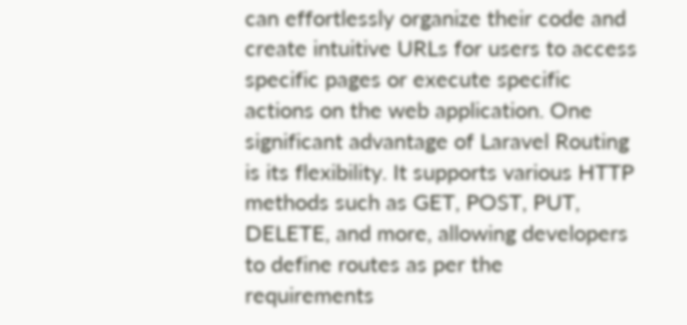can effortlessly organize their code and create intuitive URLs for users to access specific pages or execute specific actions on the web application. One significant advantage of Laravel Routing is its flexibility. It supports various HTTP methods such as GET, POST, PUT, DELETE, and more, allowing developers to define routes as per the requirements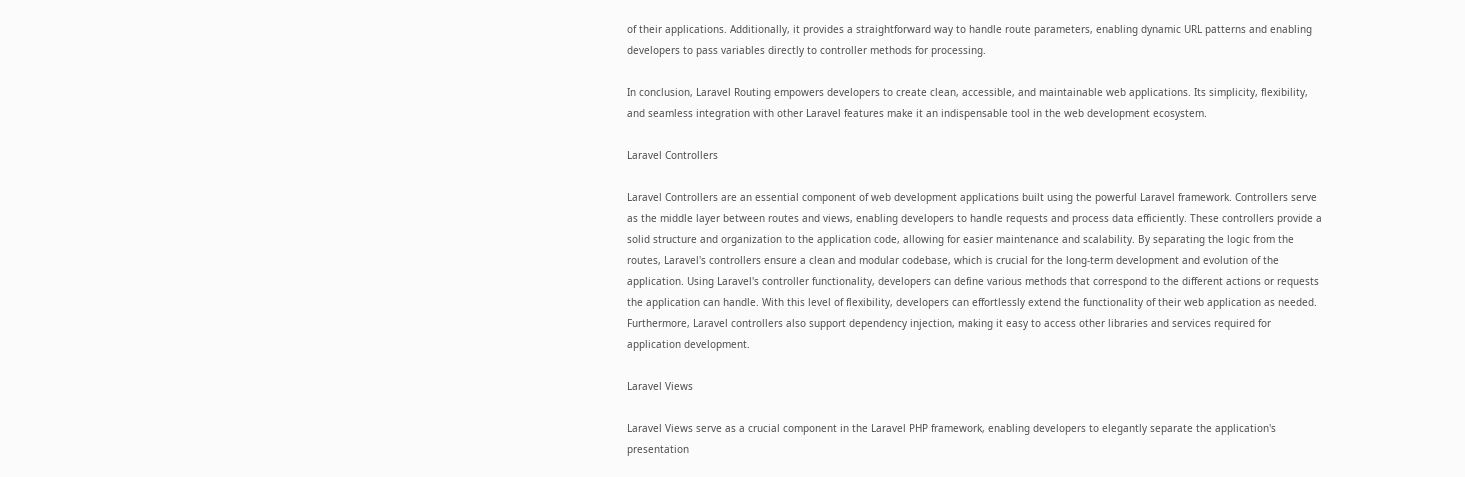of their applications. Additionally, it provides a straightforward way to handle route parameters, enabling dynamic URL patterns and enabling developers to pass variables directly to controller methods for processing.

In conclusion, Laravel Routing empowers developers to create clean, accessible, and maintainable web applications. Its simplicity, flexibility, and seamless integration with other Laravel features make it an indispensable tool in the web development ecosystem.

Laravel Controllers

Laravel Controllers are an essential component of web development applications built using the powerful Laravel framework. Controllers serve as the middle layer between routes and views, enabling developers to handle requests and process data efficiently. These controllers provide a solid structure and organization to the application code, allowing for easier maintenance and scalability. By separating the logic from the routes, Laravel's controllers ensure a clean and modular codebase, which is crucial for the long-term development and evolution of the application. Using Laravel's controller functionality, developers can define various methods that correspond to the different actions or requests the application can handle. With this level of flexibility, developers can effortlessly extend the functionality of their web application as needed. Furthermore, Laravel controllers also support dependency injection, making it easy to access other libraries and services required for application development.

Laravel Views

Laravel Views serve as a crucial component in the Laravel PHP framework, enabling developers to elegantly separate the application's presentation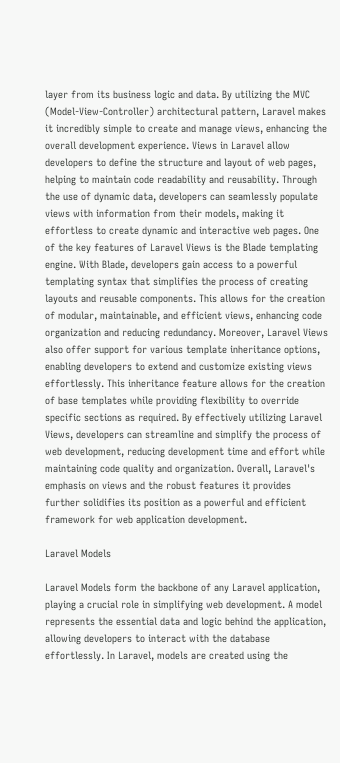layer from its business logic and data. By utilizing the MVC (Model-View-Controller) architectural pattern, Laravel makes it incredibly simple to create and manage views, enhancing the overall development experience. Views in Laravel allow developers to define the structure and layout of web pages, helping to maintain code readability and reusability. Through the use of dynamic data, developers can seamlessly populate views with information from their models, making it effortless to create dynamic and interactive web pages. One of the key features of Laravel Views is the Blade templating engine. With Blade, developers gain access to a powerful templating syntax that simplifies the process of creating layouts and reusable components. This allows for the creation of modular, maintainable, and efficient views, enhancing code organization and reducing redundancy. Moreover, Laravel Views also offer support for various template inheritance options, enabling developers to extend and customize existing views effortlessly. This inheritance feature allows for the creation of base templates while providing flexibility to override specific sections as required. By effectively utilizing Laravel Views, developers can streamline and simplify the process of web development, reducing development time and effort while maintaining code quality and organization. Overall, Laravel's emphasis on views and the robust features it provides further solidifies its position as a powerful and efficient framework for web application development.

Laravel Models

Laravel Models form the backbone of any Laravel application, playing a crucial role in simplifying web development. A model represents the essential data and logic behind the application, allowing developers to interact with the database effortlessly. In Laravel, models are created using the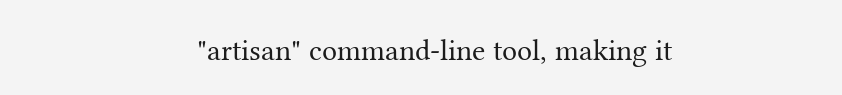"artisan" command-line tool, making it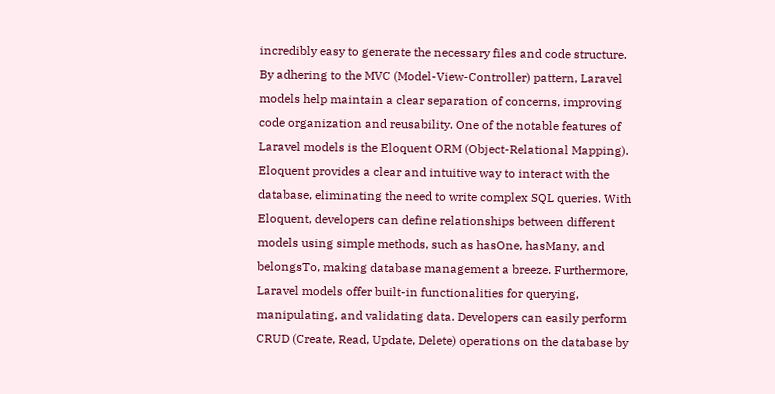incredibly easy to generate the necessary files and code structure. By adhering to the MVC (Model-View-Controller) pattern, Laravel models help maintain a clear separation of concerns, improving code organization and reusability. One of the notable features of Laravel models is the Eloquent ORM (Object-Relational Mapping). Eloquent provides a clear and intuitive way to interact with the database, eliminating the need to write complex SQL queries. With Eloquent, developers can define relationships between different models using simple methods, such as hasOne, hasMany, and belongsTo, making database management a breeze. Furthermore, Laravel models offer built-in functionalities for querying, manipulating, and validating data. Developers can easily perform CRUD (Create, Read, Update, Delete) operations on the database by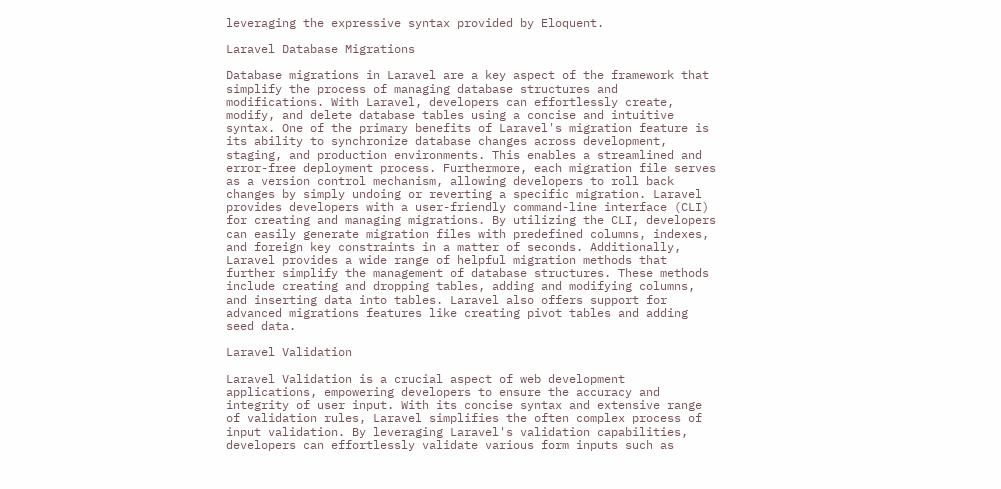leveraging the expressive syntax provided by Eloquent.

Laravel Database Migrations

Database migrations in Laravel are a key aspect of the framework that simplify the process of managing database structures and modifications. With Laravel, developers can effortlessly create, modify, and delete database tables using a concise and intuitive syntax. One of the primary benefits of Laravel's migration feature is its ability to synchronize database changes across development, staging, and production environments. This enables a streamlined and error-free deployment process. Furthermore, each migration file serves as a version control mechanism, allowing developers to roll back changes by simply undoing or reverting a specific migration. Laravel provides developers with a user-friendly command-line interface (CLI) for creating and managing migrations. By utilizing the CLI, developers can easily generate migration files with predefined columns, indexes, and foreign key constraints in a matter of seconds. Additionally, Laravel provides a wide range of helpful migration methods that further simplify the management of database structures. These methods include creating and dropping tables, adding and modifying columns, and inserting data into tables. Laravel also offers support for advanced migrations features like creating pivot tables and adding seed data.

Laravel Validation

Laravel Validation is a crucial aspect of web development applications, empowering developers to ensure the accuracy and integrity of user input. With its concise syntax and extensive range of validation rules, Laravel simplifies the often complex process of input validation. By leveraging Laravel's validation capabilities, developers can effortlessly validate various form inputs such as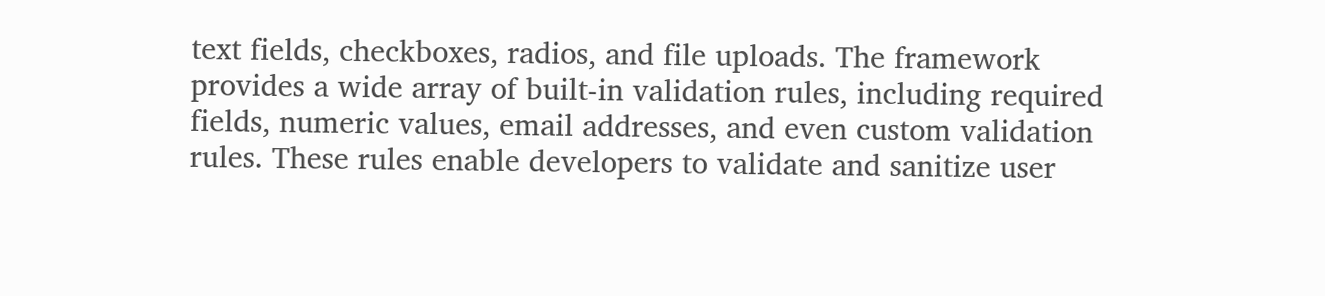text fields, checkboxes, radios, and file uploads. The framework provides a wide array of built-in validation rules, including required fields, numeric values, email addresses, and even custom validation rules. These rules enable developers to validate and sanitize user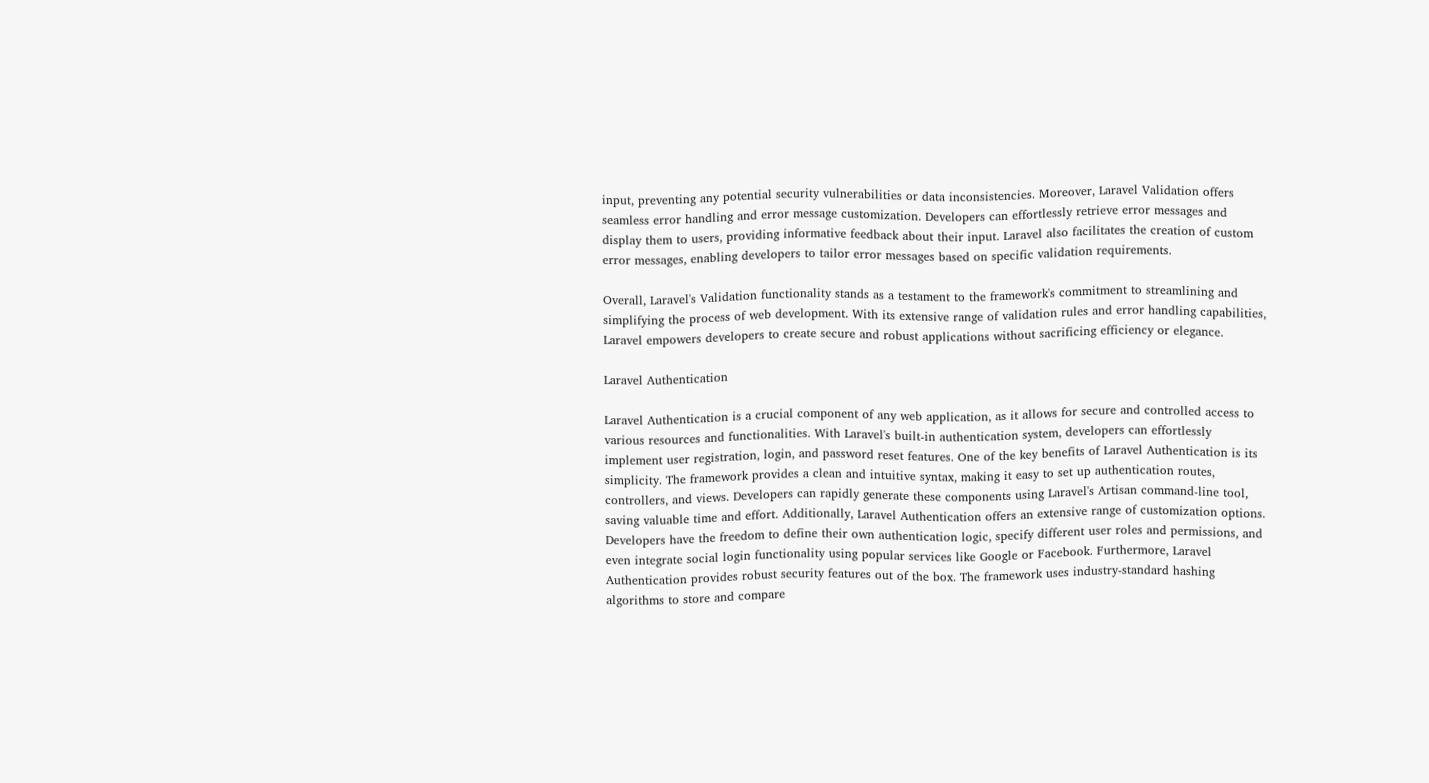input, preventing any potential security vulnerabilities or data inconsistencies. Moreover, Laravel Validation offers seamless error handling and error message customization. Developers can effortlessly retrieve error messages and display them to users, providing informative feedback about their input. Laravel also facilitates the creation of custom error messages, enabling developers to tailor error messages based on specific validation requirements.

Overall, Laravel's Validation functionality stands as a testament to the framework's commitment to streamlining and simplifying the process of web development. With its extensive range of validation rules and error handling capabilities, Laravel empowers developers to create secure and robust applications without sacrificing efficiency or elegance.

Laravel Authentication

Laravel Authentication is a crucial component of any web application, as it allows for secure and controlled access to various resources and functionalities. With Laravel's built-in authentication system, developers can effortlessly implement user registration, login, and password reset features. One of the key benefits of Laravel Authentication is its simplicity. The framework provides a clean and intuitive syntax, making it easy to set up authentication routes, controllers, and views. Developers can rapidly generate these components using Laravel's Artisan command-line tool, saving valuable time and effort. Additionally, Laravel Authentication offers an extensive range of customization options. Developers have the freedom to define their own authentication logic, specify different user roles and permissions, and even integrate social login functionality using popular services like Google or Facebook. Furthermore, Laravel Authentication provides robust security features out of the box. The framework uses industry-standard hashing algorithms to store and compare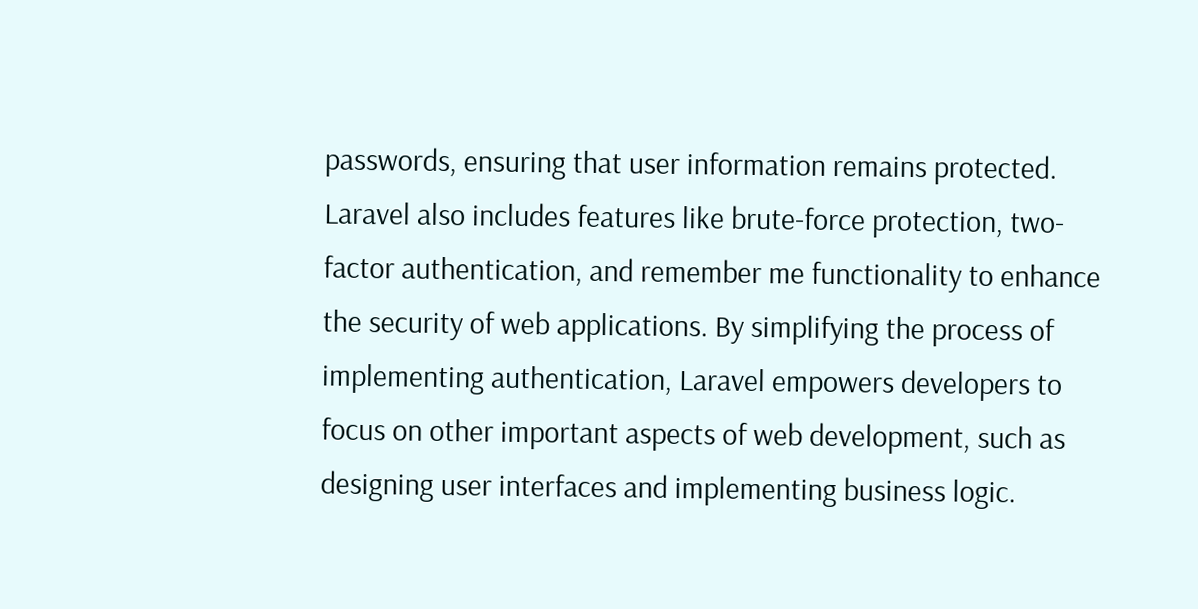passwords, ensuring that user information remains protected. Laravel also includes features like brute-force protection, two-factor authentication, and remember me functionality to enhance the security of web applications. By simplifying the process of implementing authentication, Laravel empowers developers to focus on other important aspects of web development, such as designing user interfaces and implementing business logic.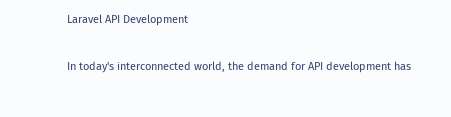Laravel API Development

In today's interconnected world, the demand for API development has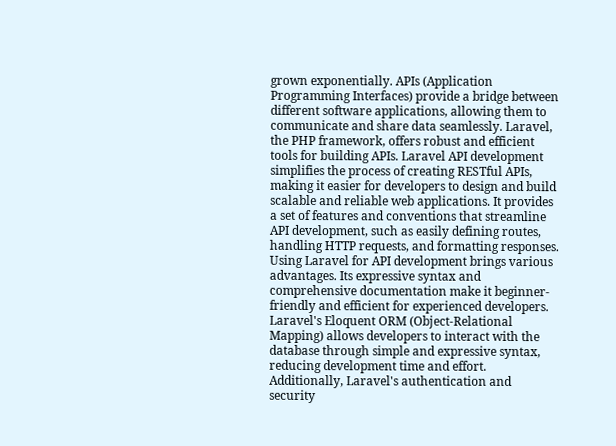grown exponentially. APIs (Application Programming Interfaces) provide a bridge between different software applications, allowing them to communicate and share data seamlessly. Laravel, the PHP framework, offers robust and efficient tools for building APIs. Laravel API development simplifies the process of creating RESTful APIs, making it easier for developers to design and build scalable and reliable web applications. It provides a set of features and conventions that streamline API development, such as easily defining routes, handling HTTP requests, and formatting responses. Using Laravel for API development brings various advantages. Its expressive syntax and comprehensive documentation make it beginner-friendly and efficient for experienced developers. Laravel's Eloquent ORM (Object-Relational Mapping) allows developers to interact with the database through simple and expressive syntax, reducing development time and effort. Additionally, Laravel's authentication and security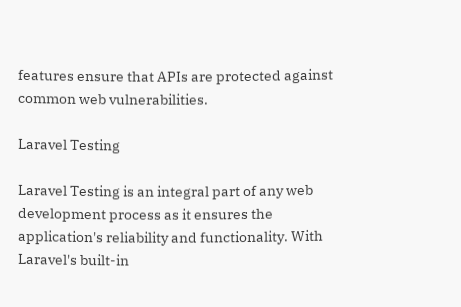features ensure that APIs are protected against common web vulnerabilities.

Laravel Testing

Laravel Testing is an integral part of any web development process as it ensures the application's reliability and functionality. With Laravel's built-in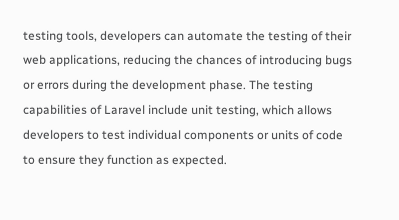testing tools, developers can automate the testing of their web applications, reducing the chances of introducing bugs or errors during the development phase. The testing capabilities of Laravel include unit testing, which allows developers to test individual components or units of code to ensure they function as expected.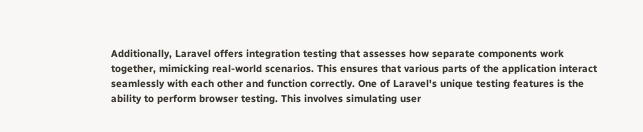Additionally, Laravel offers integration testing that assesses how separate components work together, mimicking real-world scenarios. This ensures that various parts of the application interact seamlessly with each other and function correctly. One of Laravel's unique testing features is the ability to perform browser testing. This involves simulating user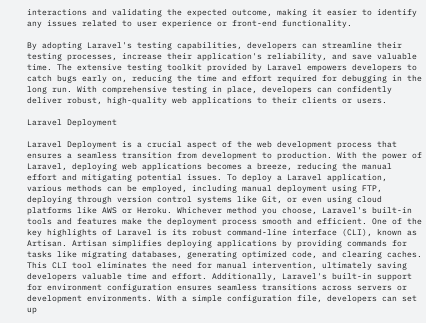interactions and validating the expected outcome, making it easier to identify any issues related to user experience or front-end functionality.

By adopting Laravel's testing capabilities, developers can streamline their testing processes, increase their application's reliability, and save valuable time. The extensive testing toolkit provided by Laravel empowers developers to catch bugs early on, reducing the time and effort required for debugging in the long run. With comprehensive testing in place, developers can confidently deliver robust, high-quality web applications to their clients or users.

Laravel Deployment

Laravel Deployment is a crucial aspect of the web development process that ensures a seamless transition from development to production. With the power of Laravel, deploying web applications becomes a breeze, reducing the manual effort and mitigating potential issues. To deploy a Laravel application, various methods can be employed, including manual deployment using FTP, deploying through version control systems like Git, or even using cloud platforms like AWS or Heroku. Whichever method you choose, Laravel's built-in tools and features make the deployment process smooth and efficient. One of the key highlights of Laravel is its robust command-line interface (CLI), known as Artisan. Artisan simplifies deploying applications by providing commands for tasks like migrating databases, generating optimized code, and clearing caches. This CLI tool eliminates the need for manual intervention, ultimately saving developers valuable time and effort. Additionally, Laravel's built-in support for environment configuration ensures seamless transitions across servers or development environments. With a simple configuration file, developers can set up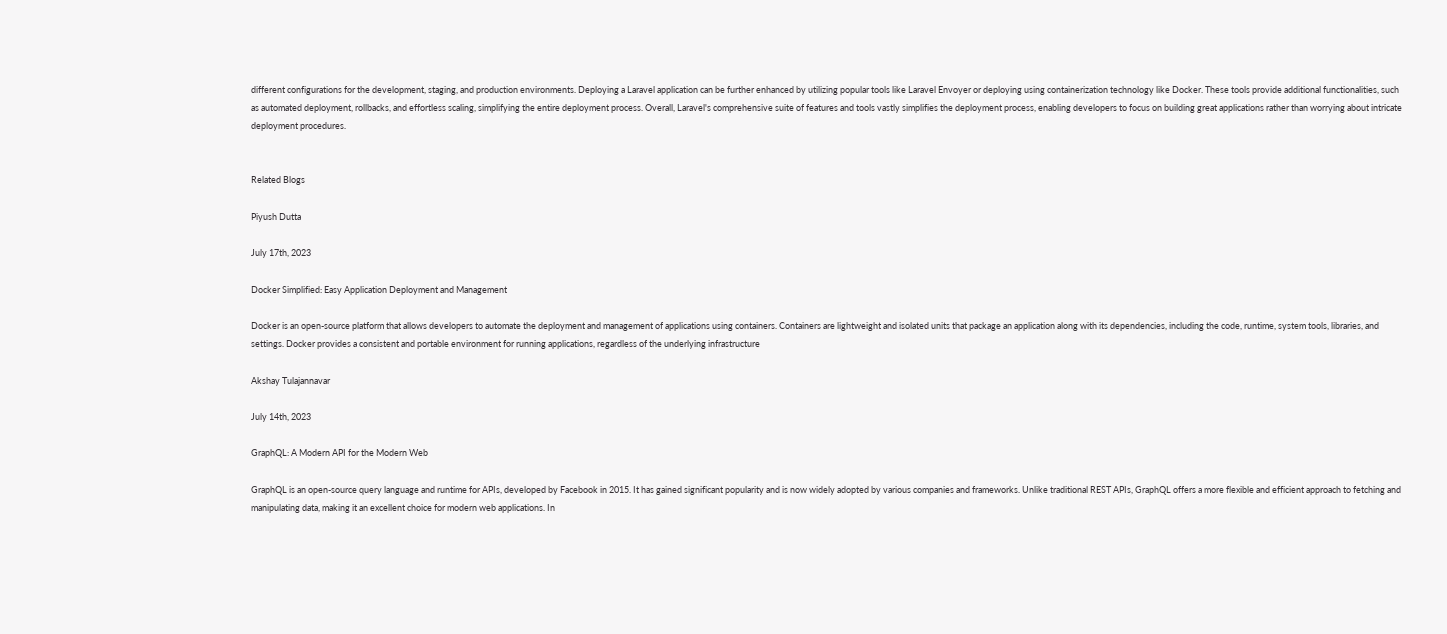different configurations for the development, staging, and production environments. Deploying a Laravel application can be further enhanced by utilizing popular tools like Laravel Envoyer or deploying using containerization technology like Docker. These tools provide additional functionalities, such as automated deployment, rollbacks, and effortless scaling, simplifying the entire deployment process. Overall, Laravel's comprehensive suite of features and tools vastly simplifies the deployment process, enabling developers to focus on building great applications rather than worrying about intricate deployment procedures.


Related Blogs

Piyush Dutta

July 17th, 2023

Docker Simplified: Easy Application Deployment and Management

Docker is an open-source platform that allows developers to automate the deployment and management of applications using containers. Containers are lightweight and isolated units that package an application along with its dependencies, including the code, runtime, system tools, libraries, and settings. Docker provides a consistent and portable environment for running applications, regardless of the underlying infrastructure

Akshay Tulajannavar

July 14th, 2023

GraphQL: A Modern API for the Modern Web

GraphQL is an open-source query language and runtime for APIs, developed by Facebook in 2015. It has gained significant popularity and is now widely adopted by various companies and frameworks. Unlike traditional REST APIs, GraphQL offers a more flexible and efficient approach to fetching and manipulating data, making it an excellent choice for modern web applications. In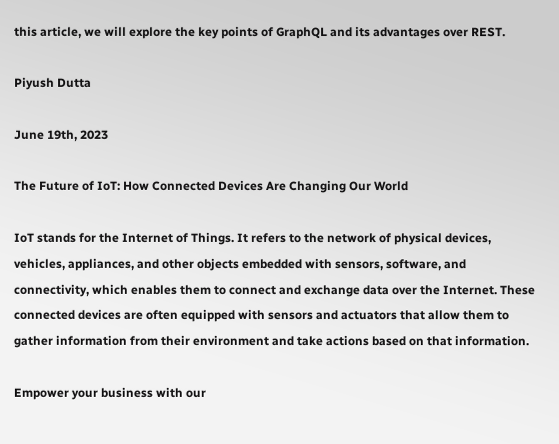this article, we will explore the key points of GraphQL and its advantages over REST.

Piyush Dutta

June 19th, 2023

The Future of IoT: How Connected Devices Are Changing Our World

IoT stands for the Internet of Things. It refers to the network of physical devices, vehicles, appliances, and other objects embedded with sensors, software, and connectivity, which enables them to connect and exchange data over the Internet. These connected devices are often equipped with sensors and actuators that allow them to gather information from their environment and take actions based on that information.

Empower your business with our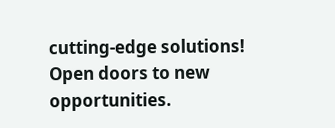cutting-edge solutions!
Open doors to new opportunities.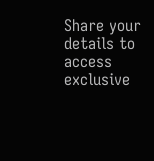Share your details to access exclusive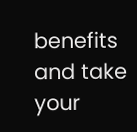benefits and take your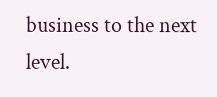business to the next level.